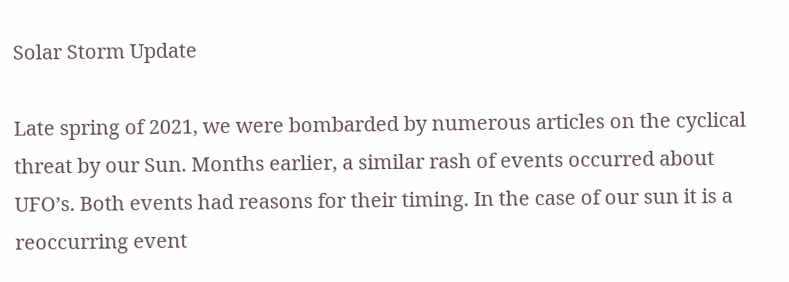Solar Storm Update

Late spring of 2021, we were bombarded by numerous articles on the cyclical threat by our Sun. Months earlier, a similar rash of events occurred about UFO’s. Both events had reasons for their timing. In the case of our sun it is a reoccurring event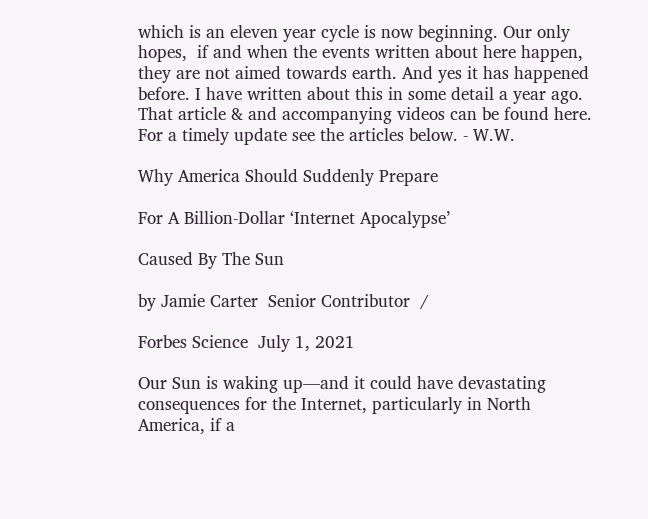which is an eleven year cycle is now beginning. Our only hopes,  if and when the events written about here happen, they are not aimed towards earth. And yes it has happened before. I have written about this in some detail a year ago. That article & and accompanying videos can be found here. For a timely update see the articles below. - W.W.

Why America Should Suddenly Prepare

For A Billion-Dollar ‘Internet Apocalypse’

Caused By The Sun

by Jamie Carter  Senior Contributor  /

Forbes Science  July 1, 2021

Our Sun is waking up—and it could have devastating consequences for the Internet, particularly in North America, if a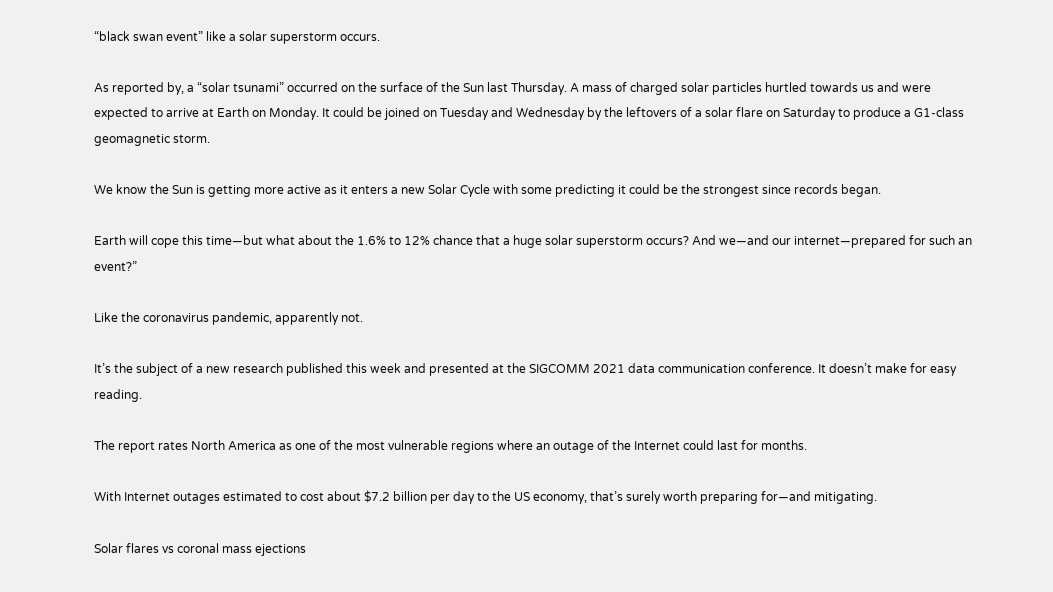“black swan event” like a solar superstorm occurs.

As reported by, a “solar tsunami” occurred on the surface of the Sun last Thursday. A mass of charged solar particles hurtled towards us and were expected to arrive at Earth on Monday. It could be joined on Tuesday and Wednesday by the leftovers of a solar flare on Saturday to produce a G1-class geomagnetic storm.

We know the Sun is getting more active as it enters a new Solar Cycle with some predicting it could be the strongest since records began.

Earth will cope this time—but what about the 1.6% to 12% chance that a huge solar superstorm occurs? And we—and our internet—prepared for such an event?”

Like the coronavirus pandemic, apparently not.

It’s the subject of a new research published this week and presented at the SIGCOMM 2021 data communication conference. It doesn’t make for easy reading.

The report rates North America as one of the most vulnerable regions where an outage of the Internet could last for months.

With Internet outages estimated to cost about $7.2 billion per day to the US economy, that’s surely worth preparing for—and mitigating.

Solar flares vs coronal mass ejections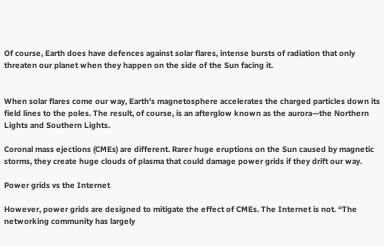Of course, Earth does have defences against solar flares, intense bursts of radiation that only threaten our planet when they happen on the side of the Sun facing it.


When solar flares come our way, Earth’s magnetosphere accelerates the charged particles down its field lines to the poles. The result, of course, is an afterglow known as the aurora—the Northern Lights and Southern Lights.

Coronal mass ejections (CMEs) are different. Rarer huge eruptions on the Sun caused by magnetic storms, they create huge clouds of plasma that could damage power grids if they drift our way.

Power grids vs the Internet

However, power grids are designed to mitigate the effect of CMEs. The Internet is not. “The networking community has largely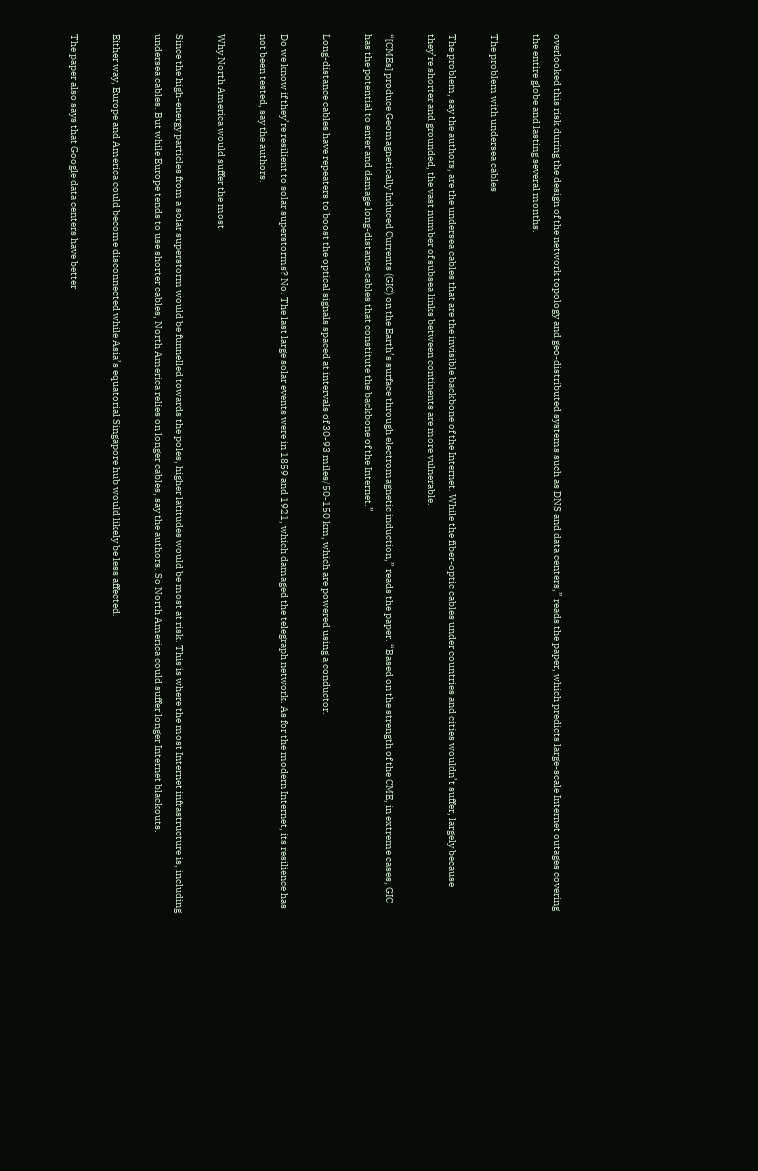overlooked this risk during the design of the network topology and geo-distributed systems such as DNS and data centers,” reads the paper, which predicts large-scale Internet outages covering the entire globe and lasting several months.

The problem with undersea cables

The problem, say the authors, are the undersea cables that are the invisible backbone of the Internet. While the fiber-optic cables under countries and cities wouldn’t suffer, largely because they’re shorter and grounded, the vast number of subsea links between continents are more vulnerable.

“[CMEs] produce Geomagnetically Induced Currents (GIC) on the Earth’s surface through electromagnetic induction,” reads the paper. “Based on the strength of the CME, in extreme cases, GIC has the potential to enter and damage long-distance cables that constitute the backbone of the Internet.”

Long-distance cables have repeaters to boost the optical signals spaced at intervals of 30-93 miles/50-150 km, which are powered using a conductor.

Do we know if they’re resilient to solar superstorms? No. The last large solar events were in 1859 and 1921, which damaged the telegraph network. As for the modern Internet, its resilience has not been tested, say the authors.

Why North America would suffer the most

Since the high-energy particles from a solar superstorm would be funnelled towards the poles, higher latitudes would be most at risk. This is where the most Internet infrastructure is, including undersea cables. But while Europe tends to use shorter cables, North America relies on longer cables, say the authors. So North America could suffer longer Internet blackouts.

Either way, Europe and America could become disconnected while Asia’s equatorial Singapore hub would likely be less affected.

The paper also says that Google data centers have better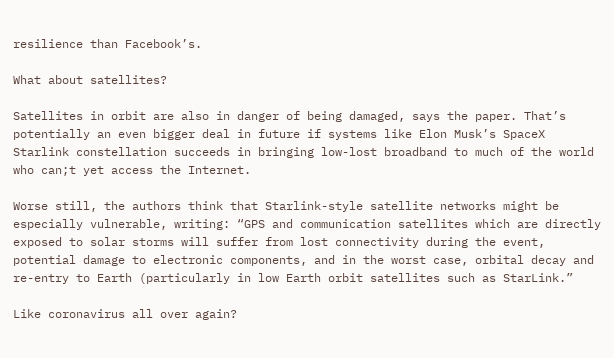resilience than Facebook’s.

What about satellites?

Satellites in orbit are also in danger of being damaged, says the paper. That’s potentially an even bigger deal in future if systems like Elon Musk’s SpaceX Starlink constellation succeeds in bringing low-lost broadband to much of the world who can;t yet access the Internet.

Worse still, the authors think that Starlink-style satellite networks might be especially vulnerable, writing: “GPS and communication satellites which are directly exposed to solar storms will suffer from lost connectivity during the event, potential damage to electronic components, and in the worst case, orbital decay and re-entry to Earth (particularly in low Earth orbit satellites such as StarLink.”

Like coronavirus all over again?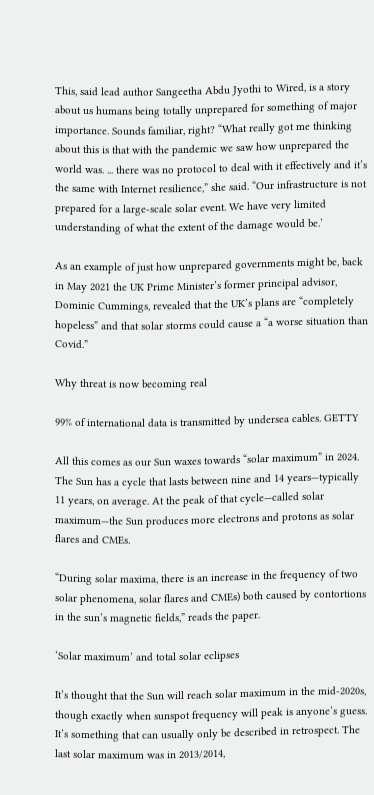This, said lead author Sangeetha Abdu Jyothi to Wired, is a story about us humans being totally unprepared for something of major importance. Sounds familiar, right? “What really got me thinking about this is that with the pandemic we saw how unprepared the world was. ... there was no protocol to deal with it effectively and it’s the same with Internet resilience,” she said. “Our infrastructure is not prepared for a large-scale solar event. We have very limited understanding of what the extent of the damage would be.’

As an example of just how unprepared governments might be, back in May 2021 the UK Prime Minister’s former principal advisor, Dominic Cummings, revealed that the UK’s plans are “completely hopeless” and that solar storms could cause a “a worse situation than Covid.”

Why threat is now becoming real

99% of international data is transmitted by undersea cables. GETTY

All this comes as our Sun waxes towards “solar maximum” in 2024. The Sun has a cycle that lasts between nine and 14 years—typically 11 years, on average. At the peak of that cycle—called solar maximum—the Sun produces more electrons and protons as solar flares and CMEs.

“During solar maxima, there is an increase in the frequency of two solar phenomena, solar flares and CMEs) both caused by contortions in the sun’s magnetic fields,” reads the paper.

‘Solar maximum’ and total solar eclipses

It’s thought that the Sun will reach solar maximum in the mid-2020s, though exactly when sunspot frequency will peak is anyone’s guess. It’s something that can usually only be described in retrospect. The last solar maximum was in 2013/2014,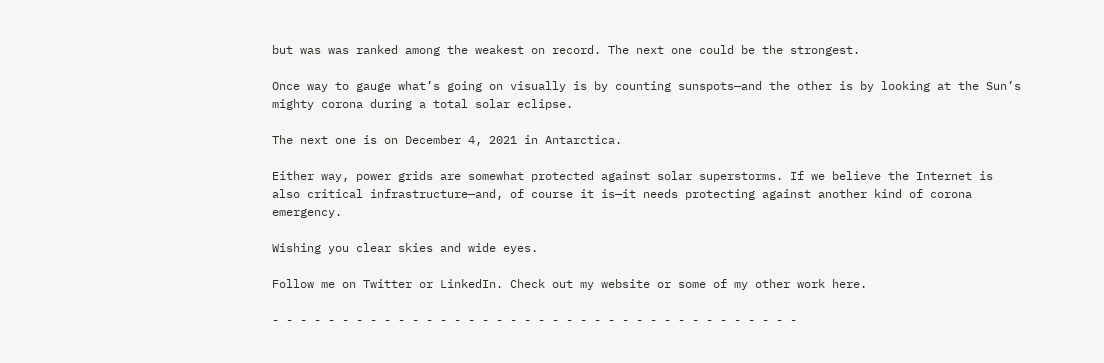but was was ranked among the weakest on record. The next one could be the strongest.

Once way to gauge what’s going on visually is by counting sunspots—and the other is by looking at the Sun’s mighty corona during a total solar eclipse.

The next one is on December 4, 2021 in Antarctica.

Either way, power grids are somewhat protected against solar superstorms. If we believe the Internet is also critical infrastructure—and, of course it is—it needs protecting against another kind of corona emergency.

Wishing you clear skies and wide eyes.

Follow me on Twitter or LinkedIn. Check out my website or some of my other work here.

- - - - - - - - - - - - - - - - - - - - - - - - - - - - - - - - - - - - - -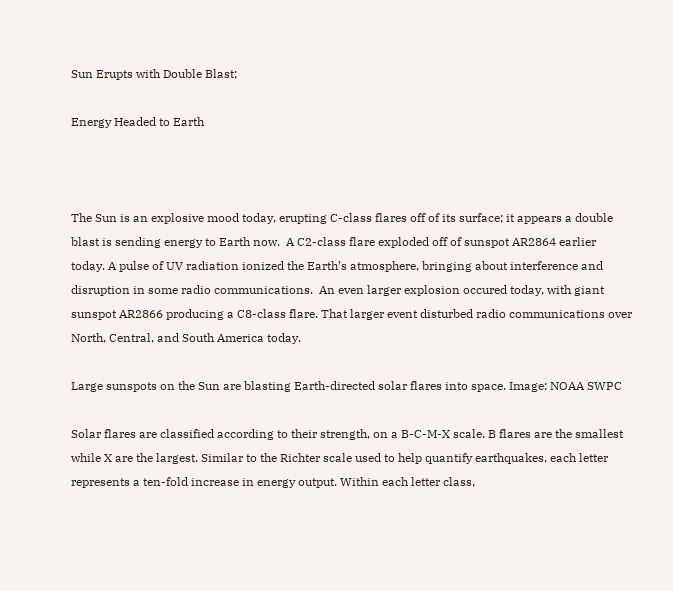Sun Erupts with Double Blast;

Energy Headed to Earth



The Sun is an explosive mood today, erupting C-class flares off of its surface; it appears a double blast is sending energy to Earth now.  A C2-class flare exploded off of sunspot AR2864 earlier today. A pulse of UV radiation ionized the Earth’s atmosphere, bringing about interference and disruption in some radio communications.  An even larger explosion occured today, with giant sunspot AR2866 producing a C8-class flare. That larger event disturbed radio communications over North, Central, and South America today.

Large sunspots on the Sun are blasting Earth-directed solar flares into space. Image: NOAA SWPC

Solar flares are classified according to their strength, on a B-C-M-X scale. B flares are the smallest while X are the largest. Similar to the Richter scale used to help quantify earthquakes, each letter represents a ten-fold increase in energy output. Within each letter class,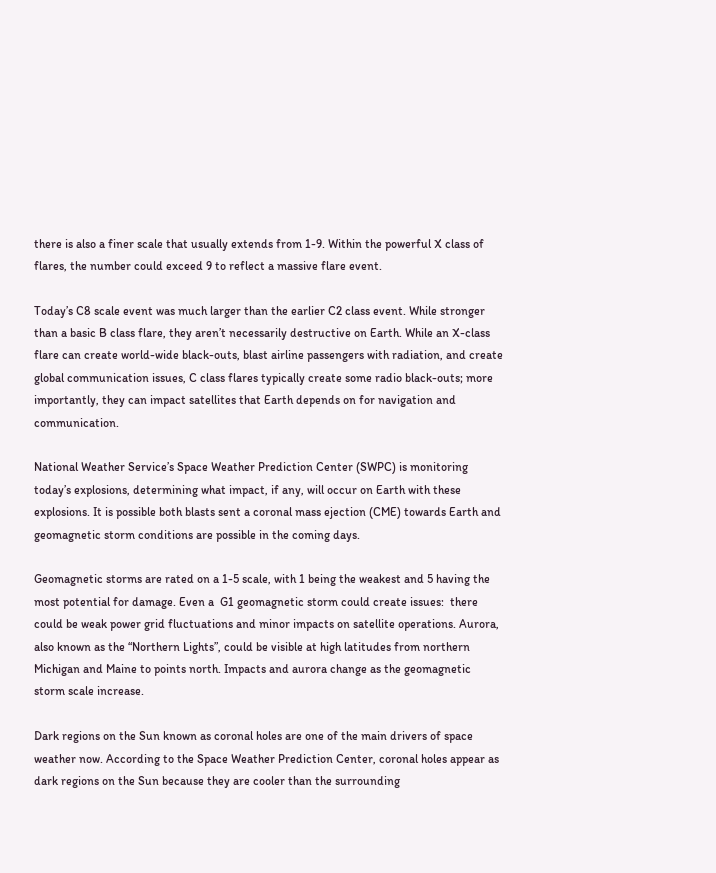there is also a finer scale that usually extends from 1-9. Within the powerful X class of flares, the number could exceed 9 to reflect a massive flare event.

Today’s C8 scale event was much larger than the earlier C2 class event. While stronger than a basic B class flare, they aren’t necessarily destructive on Earth. While an X-class flare can create world-wide black-outs, blast airline passengers with radiation, and create global communication issues, C class flares typically create some radio black-outs; more importantly, they can impact satellites that Earth depends on for navigation and communication.

National Weather Service’s Space Weather Prediction Center (SWPC) is monitoring today’s explosions, determining what impact, if any, will occur on Earth with these explosions. It is possible both blasts sent a coronal mass ejection (CME) towards Earth and geomagnetic storm conditions are possible in the coming days.

Geomagnetic storms are rated on a 1-5 scale, with 1 being the weakest and 5 having the most potential for damage. Even a  G1 geomagnetic storm could create issues:  there could be weak power grid fluctuations and minor impacts on satellite operations. Aurora, also known as the “Northern Lights”, could be visible at high latitudes from northern Michigan and Maine to points north. Impacts and aurora change as the geomagnetic storm scale increase.

Dark regions on the Sun known as coronal holes are one of the main drivers of space weather now. According to the Space Weather Prediction Center, coronal holes appear as dark regions on the Sun because they are cooler than the surrounding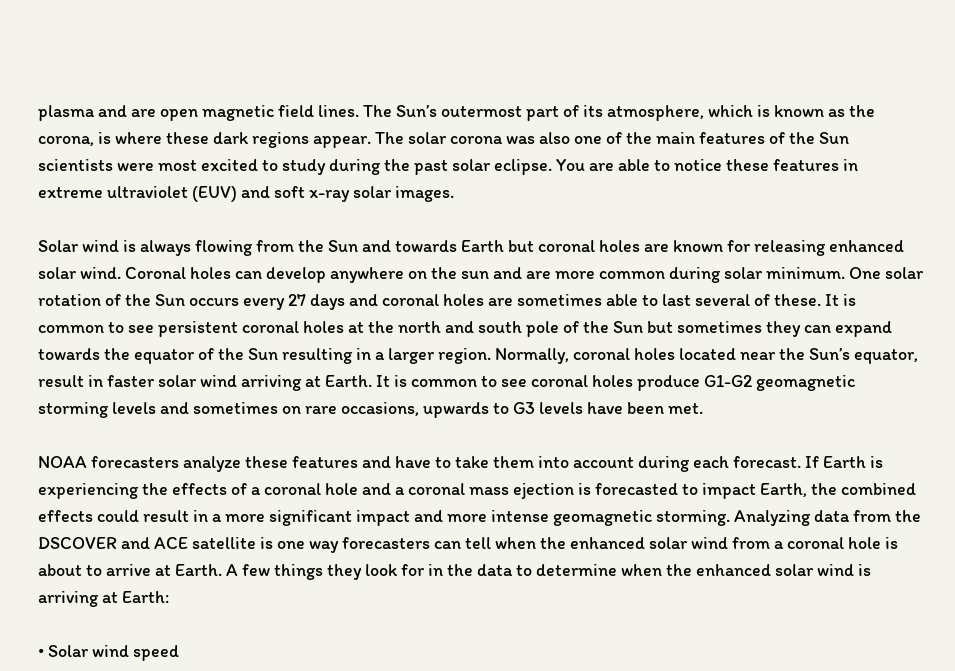plasma and are open magnetic field lines. The Sun’s outermost part of its atmosphere, which is known as the corona, is where these dark regions appear. The solar corona was also one of the main features of the Sun scientists were most excited to study during the past solar eclipse. You are able to notice these features in extreme ultraviolet (EUV) and soft x-ray solar images.

Solar wind is always flowing from the Sun and towards Earth but coronal holes are known for releasing enhanced solar wind. Coronal holes can develop anywhere on the sun and are more common during solar minimum. One solar rotation of the Sun occurs every 27 days and coronal holes are sometimes able to last several of these. It is common to see persistent coronal holes at the north and south pole of the Sun but sometimes they can expand towards the equator of the Sun resulting in a larger region. Normally, coronal holes located near the Sun’s equator, result in faster solar wind arriving at Earth. It is common to see coronal holes produce G1-G2 geomagnetic storming levels and sometimes on rare occasions, upwards to G3 levels have been met.

NOAA forecasters analyze these features and have to take them into account during each forecast. If Earth is experiencing the effects of a coronal hole and a coronal mass ejection is forecasted to impact Earth, the combined effects could result in a more significant impact and more intense geomagnetic storming. Analyzing data from the DSCOVER and ACE satellite is one way forecasters can tell when the enhanced solar wind from a coronal hole is about to arrive at Earth. A few things they look for in the data to determine when the enhanced solar wind is arriving at Earth:

• Solar wind speed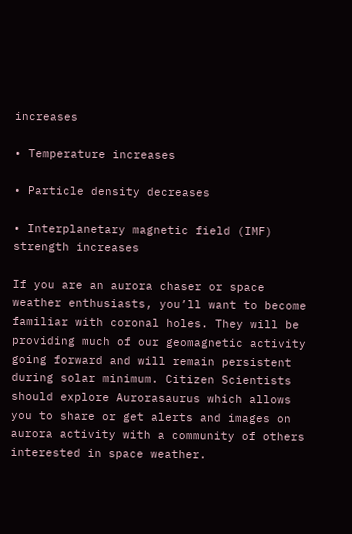increases

• Temperature increases

• Particle density decreases

• Interplanetary magnetic field (IMF) strength increases

If you are an aurora chaser or space weather enthusiasts, you’ll want to become familiar with coronal holes. They will be providing much of our geomagnetic activity going forward and will remain persistent during solar minimum. Citizen Scientists should explore Aurorasaurus which allows you to share or get alerts and images on aurora activity with a community of others interested in space weather.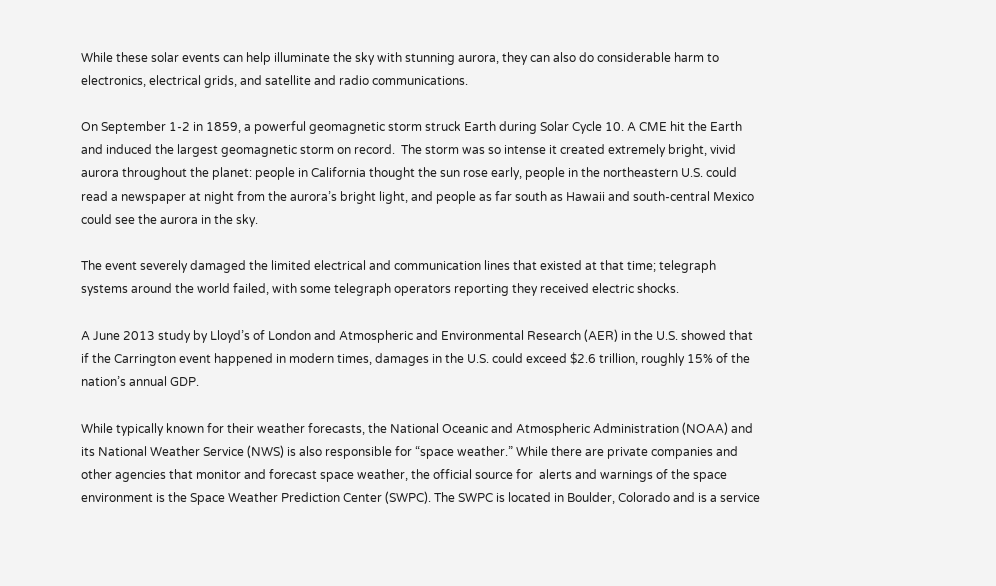While these solar events can help illuminate the sky with stunning aurora, they can also do considerable harm to electronics, electrical grids, and satellite and radio communications.

On September 1-2 in 1859, a powerful geomagnetic storm struck Earth during Solar Cycle 10. A CME hit the Earth and induced the largest geomagnetic storm on record.  The storm was so intense it created extremely bright, vivid aurora throughout the planet: people in California thought the sun rose early, people in the northeastern U.S. could read a newspaper at night from the aurora’s bright light, and people as far south as Hawaii and south-central Mexico could see the aurora in the sky.

The event severely damaged the limited electrical and communication lines that existed at that time; telegraph systems around the world failed, with some telegraph operators reporting they received electric shocks.

A June 2013 study by Lloyd’s of London and Atmospheric and Environmental Research (AER) in the U.S. showed that if the Carrington event happened in modern times, damages in the U.S. could exceed $2.6 trillion, roughly 15% of the nation’s annual GDP.

While typically known for their weather forecasts, the National Oceanic and Atmospheric Administration (NOAA) and its National Weather Service (NWS) is also responsible for “space weather.” While there are private companies and other agencies that monitor and forecast space weather, the official source for  alerts and warnings of the space environment is the Space Weather Prediction Center (SWPC). The SWPC is located in Boulder, Colorado and is a service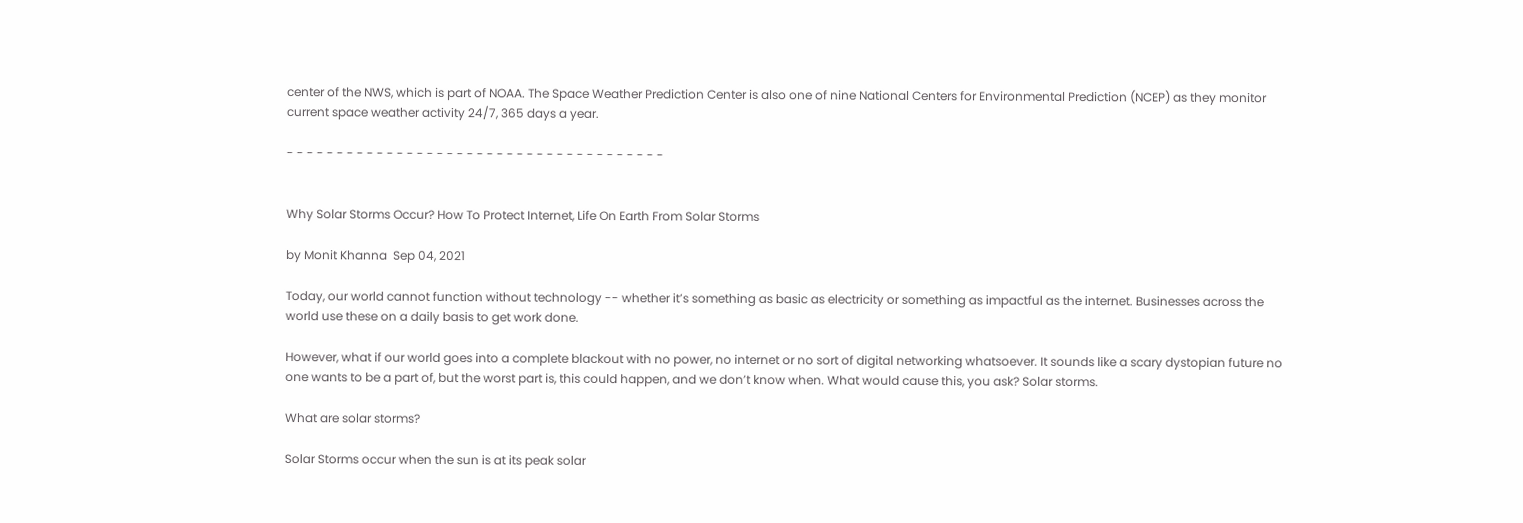center of the NWS, which is part of NOAA. The Space Weather Prediction Center is also one of nine National Centers for Environmental Prediction (NCEP) as they monitor current space weather activity 24/7, 365 days a year.

- - - - - - - - - - - - - - - - - - - - - - - - - - - - - - - - - - - - - -


Why Solar Storms Occur? How To Protect Internet, Life On Earth From Solar Storms

by Monit Khanna  Sep 04, 2021

Today, our world cannot function without technology -- whether it’s something as basic as electricity or something as impactful as the internet. Businesses across the world use these on a daily basis to get work done.

However, what if our world goes into a complete blackout with no power, no internet or no sort of digital networking whatsoever. It sounds like a scary dystopian future no one wants to be a part of, but the worst part is, this could happen, and we don’t know when. What would cause this, you ask? Solar storms.

What are solar storms?

Solar Storms occur when the sun is at its peak solar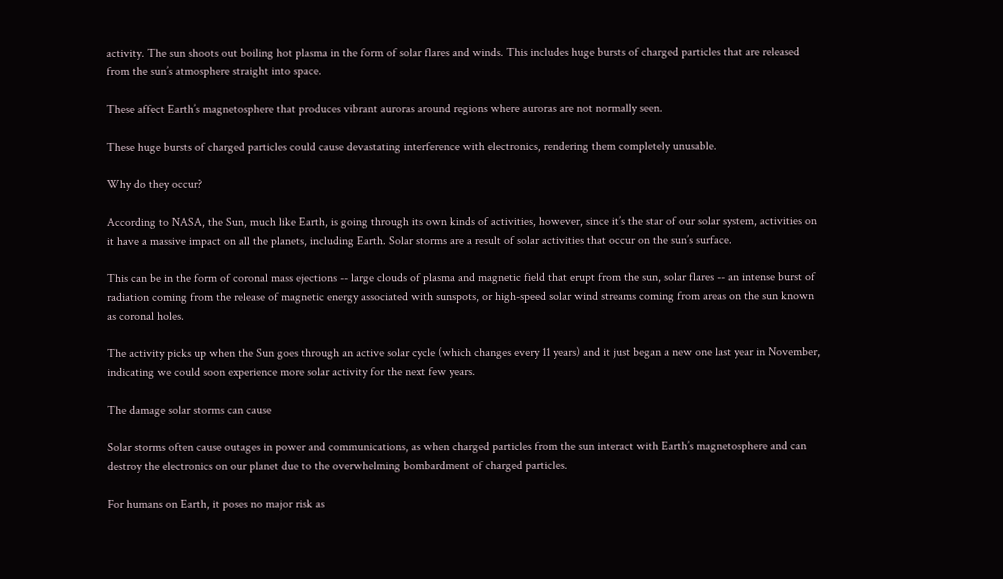activity. The sun shoots out boiling hot plasma in the form of solar flares and winds. This includes huge bursts of charged particles that are released from the sun’s atmosphere straight into space.

These affect Earth’s magnetosphere that produces vibrant auroras around regions where auroras are not normally seen.

These huge bursts of charged particles could cause devastating interference with electronics, rendering them completely unusable.

Why do they occur?

According to NASA, the Sun, much like Earth, is going through its own kinds of activities, however, since it’s the star of our solar system, activities on it have a massive impact on all the planets, including Earth. Solar storms are a result of solar activities that occur on the sun’s surface.

This can be in the form of coronal mass ejections -- large clouds of plasma and magnetic field that erupt from the sun, solar flares -- an intense burst of radiation coming from the release of magnetic energy associated with sunspots, or high-speed solar wind streams coming from areas on the sun known as coronal holes.

The activity picks up when the Sun goes through an active solar cycle (which changes every 11 years) and it just began a new one last year in November, indicating we could soon experience more solar activity for the next few years.

The damage solar storms can cause

Solar storms often cause outages in power and communications, as when charged particles from the sun interact with Earth’s magnetosphere and can destroy the electronics on our planet due to the overwhelming bombardment of charged particles.

For humans on Earth, it poses no major risk as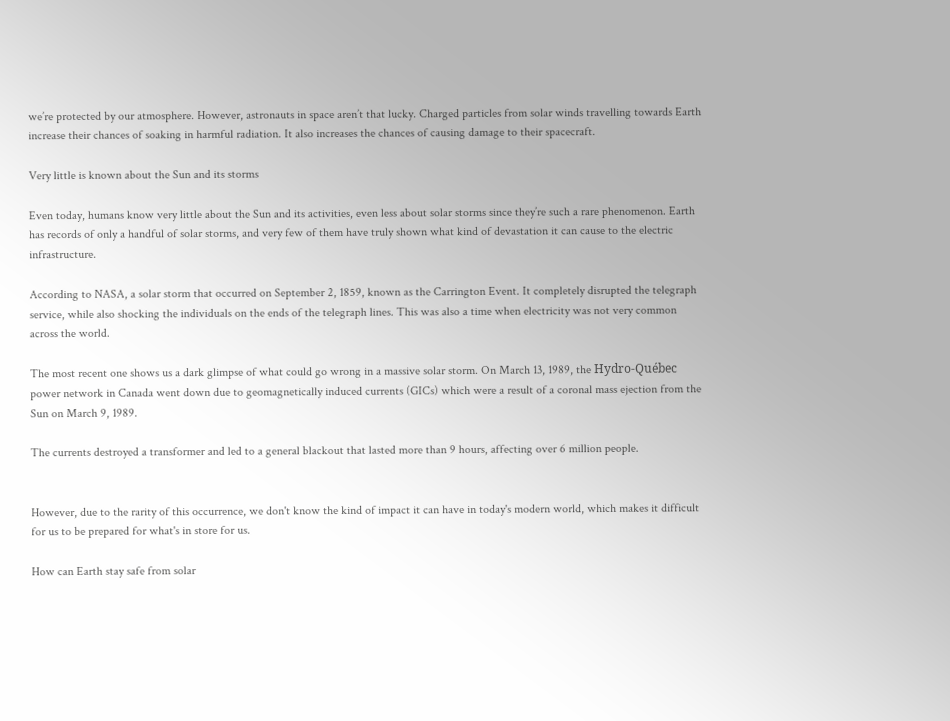we’re protected by our atmosphere. However, astronauts in space aren’t that lucky. Charged particles from solar winds travelling towards Earth increase their chances of soaking in harmful radiation. It also increases the chances of causing damage to their spacecraft.

Very little is known about the Sun and its storms

Even today, humans know very little about the Sun and its activities, even less about solar storms since they’re such a rare phenomenon. Earth has records of only a handful of solar storms, and very few of them have truly shown what kind of devastation it can cause to the electric infrastructure.

According to NASA, a solar storm that occurred on September 2, 1859, known as the Carrington Event. It completely disrupted the telegraph service, while also shocking the individuals on the ends of the telegraph lines. This was also a time when electricity was not very common across the world.

The most recent one shows us a dark glimpse of what could go wrong in a massive solar storm. On March 13, 1989, the Hydro-Québec power network in Canada went down due to geomagnetically induced currents (GICs) which were a result of a coronal mass ejection from the Sun on March 9, 1989.

The currents destroyed a transformer and led to a general blackout that lasted more than 9 hours, affecting over 6 million people.


However, due to the rarity of this occurrence, we don't know the kind of impact it can have in today's modern world, which makes it difficult for us to be prepared for what's in store for us.

How can Earth stay safe from solar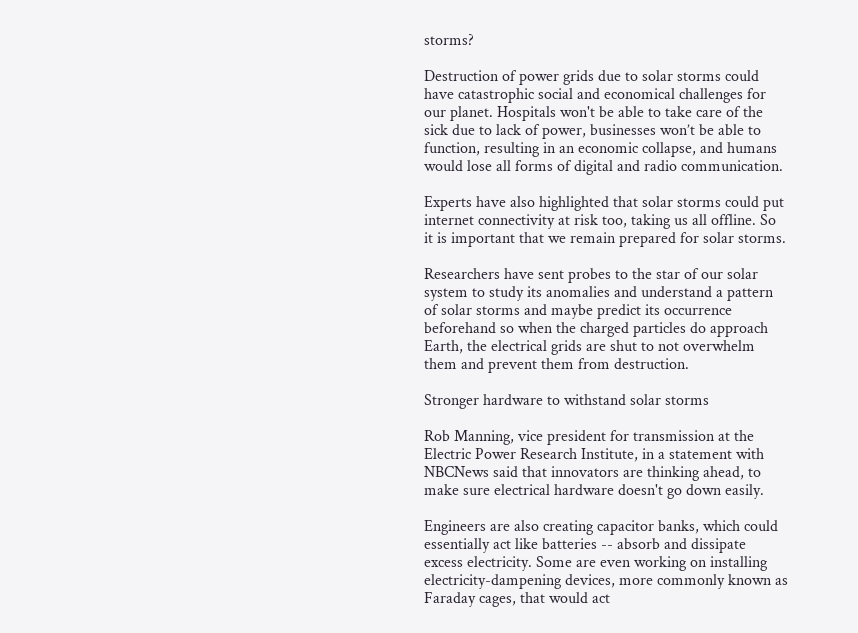storms?

Destruction of power grids due to solar storms could have catastrophic social and economical challenges for our planet. Hospitals won't be able to take care of the sick due to lack of power, businesses won’t be able to function, resulting in an economic collapse, and humans would lose all forms of digital and radio communication.

Experts have also highlighted that solar storms could put internet connectivity at risk too, taking us all offline. So it is important that we remain prepared for solar storms.

Researchers have sent probes to the star of our solar system to study its anomalies and understand a pattern of solar storms and maybe predict its occurrence beforehand so when the charged particles do approach Earth, the electrical grids are shut to not overwhelm them and prevent them from destruction.

Stronger hardware to withstand solar storms

Rob Manning, vice president for transmission at the Electric Power Research Institute, in a statement with NBCNews said that innovators are thinking ahead, to make sure electrical hardware doesn't go down easily.

Engineers are also creating capacitor banks, which could essentially act like batteries -- absorb and dissipate excess electricity. Some are even working on installing electricity-dampening devices, more commonly known as Faraday cages, that would act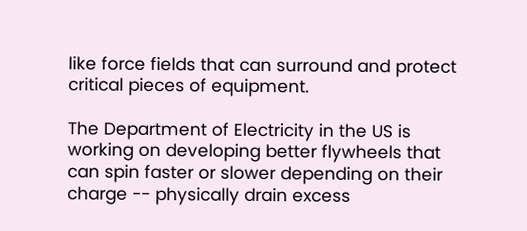like force fields that can surround and protect critical pieces of equipment.

The Department of Electricity in the US is working on developing better flywheels that can spin faster or slower depending on their charge -- physically drain excess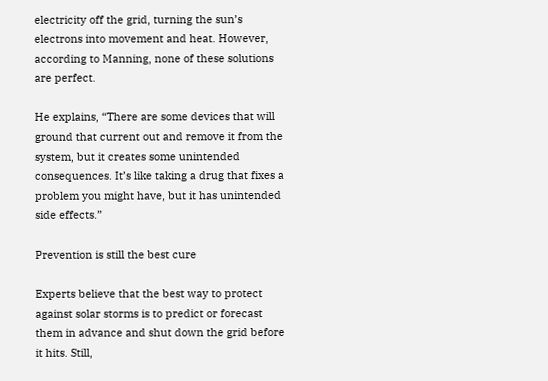electricity off the grid, turning the sun’s electrons into movement and heat. However, according to Manning, none of these solutions are perfect.

He explains, “There are some devices that will ground that current out and remove it from the system, but it creates some unintended consequences. It’s like taking a drug that fixes a problem you might have, but it has unintended side effects.”

Prevention is still the best cure

Experts believe that the best way to protect against solar storms is to predict or forecast them in advance and shut down the grid before it hits. Still,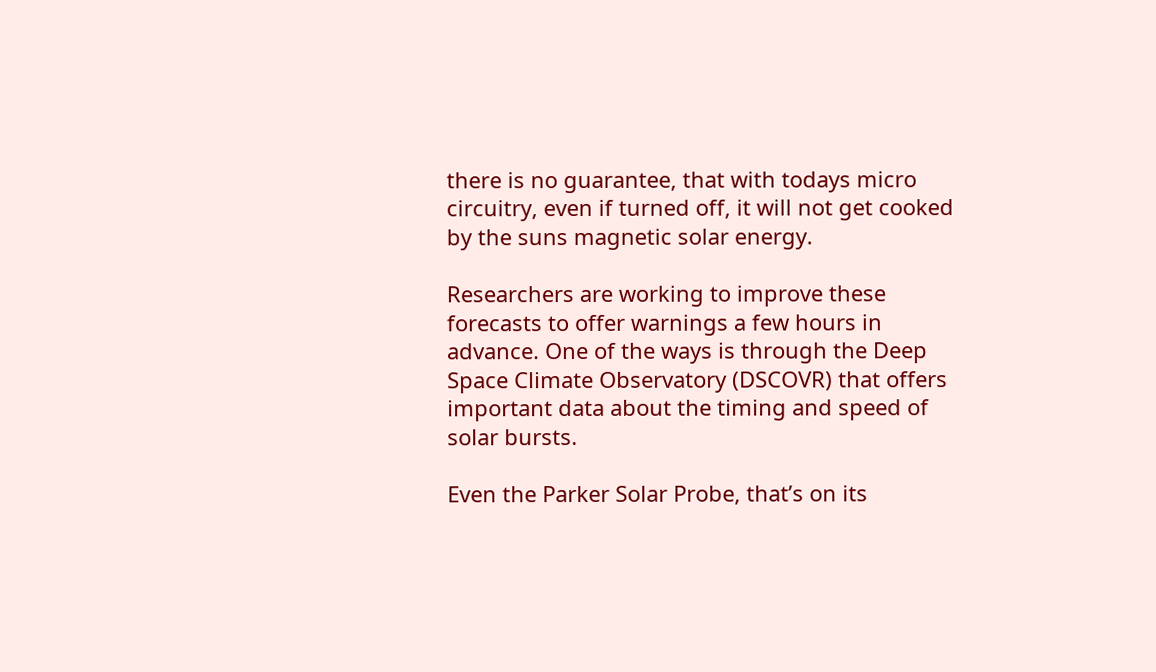there is no guarantee, that with todays micro circuitry, even if turned off, it will not get cooked by the suns magnetic solar energy.

Researchers are working to improve these forecasts to offer warnings a few hours in advance. One of the ways is through the Deep Space Climate Observatory (DSCOVR) that offers important data about the timing and speed of solar bursts.

Even the Parker Solar Probe, that’s on its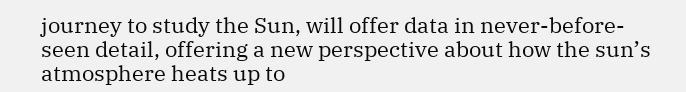journey to study the Sun, will offer data in never-before-seen detail, offering a new perspective about how the sun’s atmosphere heats up to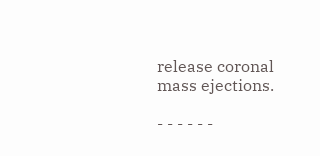release coronal mass ejections.

- - - - - -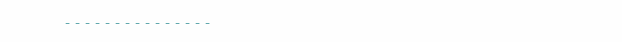- - - - - - - - - - - - - - -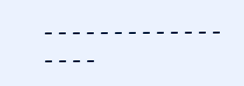- - - - - - - - - - - - - - - - -